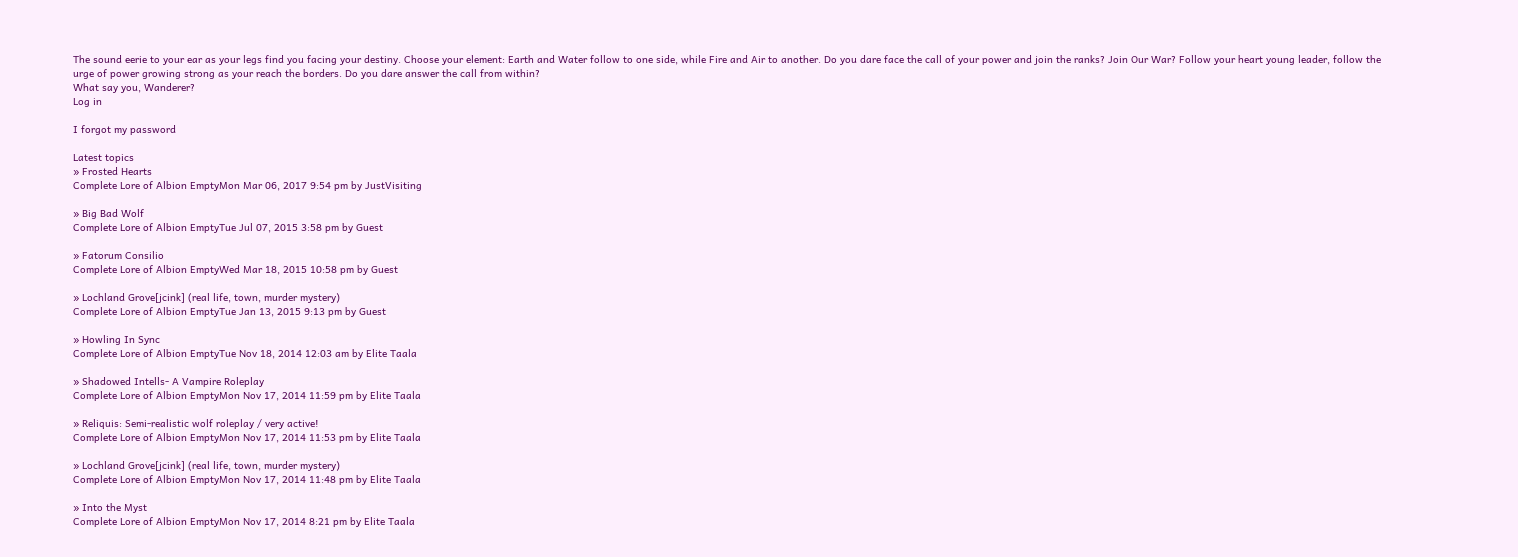The sound eerie to your ear as your legs find you facing your destiny. Choose your element: Earth and Water follow to one side, while Fire and Air to another. Do you dare face the call of your power and join the ranks? Join Our War? Follow your heart young leader, follow the urge of power growing strong as your reach the borders. Do you dare answer the call from within?
What say you, Wanderer?
Log in

I forgot my password

Latest topics
» Frosted Hearts
Complete Lore of Albion EmptyMon Mar 06, 2017 9:54 pm by JustVisiting

» Big Bad Wolf
Complete Lore of Albion EmptyTue Jul 07, 2015 3:58 pm by Guest

» Fatorum Consilio
Complete Lore of Albion EmptyWed Mar 18, 2015 10:58 pm by Guest

» Lochland Grove[jcink] (real life, town, murder mystery)
Complete Lore of Albion EmptyTue Jan 13, 2015 9:13 pm by Guest

» Howling In Sync
Complete Lore of Albion EmptyTue Nov 18, 2014 12:03 am by Elite Taala

» Shadowed Intells- A Vampire Roleplay
Complete Lore of Albion EmptyMon Nov 17, 2014 11:59 pm by Elite Taala

» Reliquis: Semi-realistic wolf roleplay / very active!
Complete Lore of Albion EmptyMon Nov 17, 2014 11:53 pm by Elite Taala

» Lochland Grove[jcink] (real life, town, murder mystery)
Complete Lore of Albion EmptyMon Nov 17, 2014 11:48 pm by Elite Taala

» Into the Myst
Complete Lore of Albion EmptyMon Nov 17, 2014 8:21 pm by Elite Taala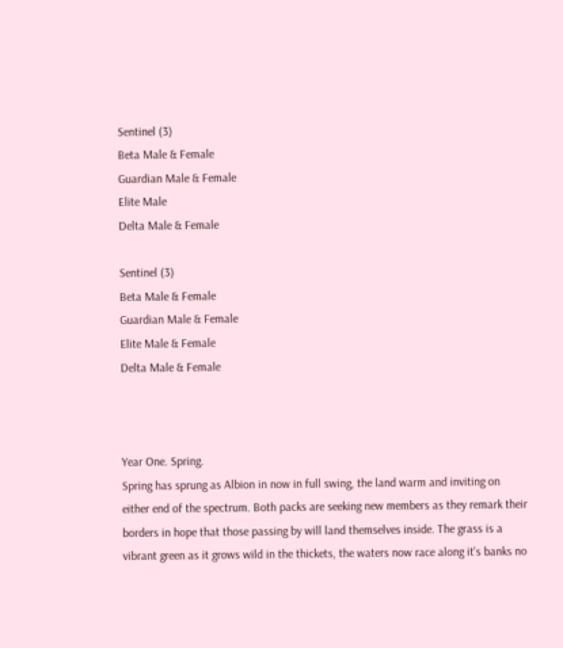Sentinel (3)
Beta Male & Female
Guardian Male & Female
Elite Male
Delta Male & Female

Sentinel (3)
Beta Male & Female
Guardian Male & Female
Elite Male & Female
Delta Male & Female



Year One. Spring.
Spring has sprung as Albion in now in full swing, the land warm and inviting on either end of the spectrum. Both packs are seeking new members as they remark their borders in hope that those passing by will land themselves inside. The grass is a vibrant green as it grows wild in the thickets, the waters now race along it's banks no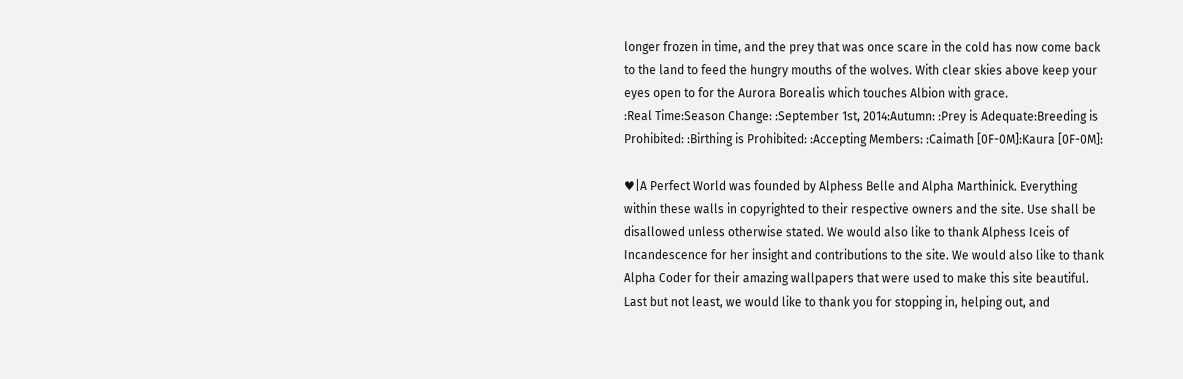longer frozen in time, and the prey that was once scare in the cold has now come back to the land to feed the hungry mouths of the wolves. With clear skies above keep your eyes open to for the Aurora Borealis which touches Albion with grace.
:Real Time:Season Change: :September 1st, 2014:Autumn: :Prey is Adequate:Breeding is Prohibited: :Birthing is Prohibited: :Accepting Members: :Caimath [0F-0M]:Kaura [0F-0M]:

♥|A Perfect World was founded by Alphess Belle and Alpha Marthinick. Everything within these walls in copyrighted to their respective owners and the site. Use shall be disallowed unless otherwise stated. We would also like to thank Alphess Iceis of Incandescence for her insight and contributions to the site. We would also like to thank Alpha Coder for their amazing wallpapers that were used to make this site beautiful. Last but not least, we would like to thank you for stopping in, helping out, and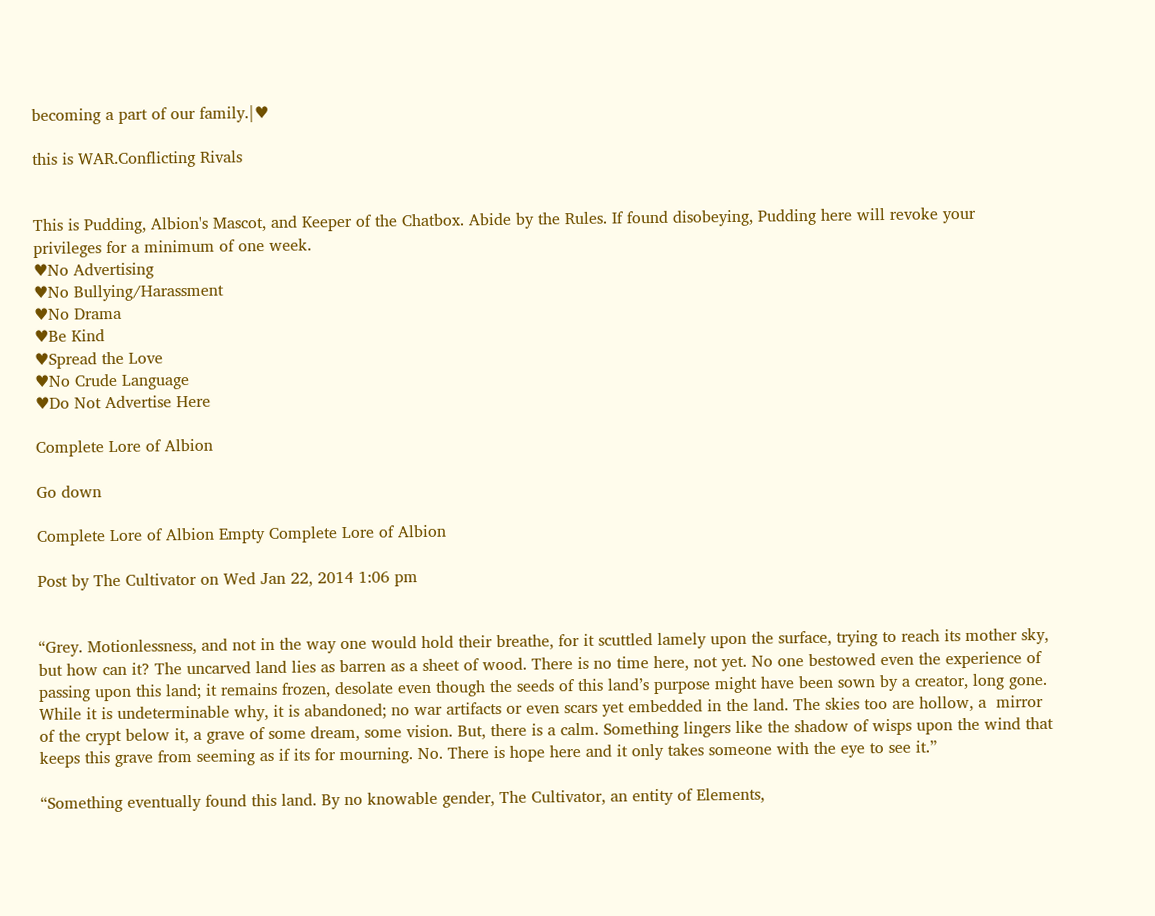becoming a part of our family.|♥

this is WAR.Conflicting Rivals


This is Pudding, Albion's Mascot, and Keeper of the Chatbox. Abide by the Rules. If found disobeying, Pudding here will revoke your privileges for a minimum of one week.
♥No Advertising
♥No Bullying/Harassment
♥No Drama
♥Be Kind
♥Spread the Love
♥No Crude Language
♥Do Not Advertise Here

Complete Lore of Albion

Go down

Complete Lore of Albion Empty Complete Lore of Albion

Post by The Cultivator on Wed Jan 22, 2014 1:06 pm


“Grey. Motionlessness, and not in the way one would hold their breathe, for it scuttled lamely upon the surface, trying to reach its mother sky, but how can it? The uncarved land lies as barren as a sheet of wood. There is no time here, not yet. No one bestowed even the experience of passing upon this land; it remains frozen, desolate even though the seeds of this land’s purpose might have been sown by a creator, long gone. While it is undeterminable why, it is abandoned; no war artifacts or even scars yet embedded in the land. The skies too are hollow, a  mirror of the crypt below it, a grave of some dream, some vision. But, there is a calm. Something lingers like the shadow of wisps upon the wind that keeps this grave from seeming as if its for mourning. No. There is hope here and it only takes someone with the eye to see it.”

“Something eventually found this land. By no knowable gender, The Cultivator, an entity of Elements,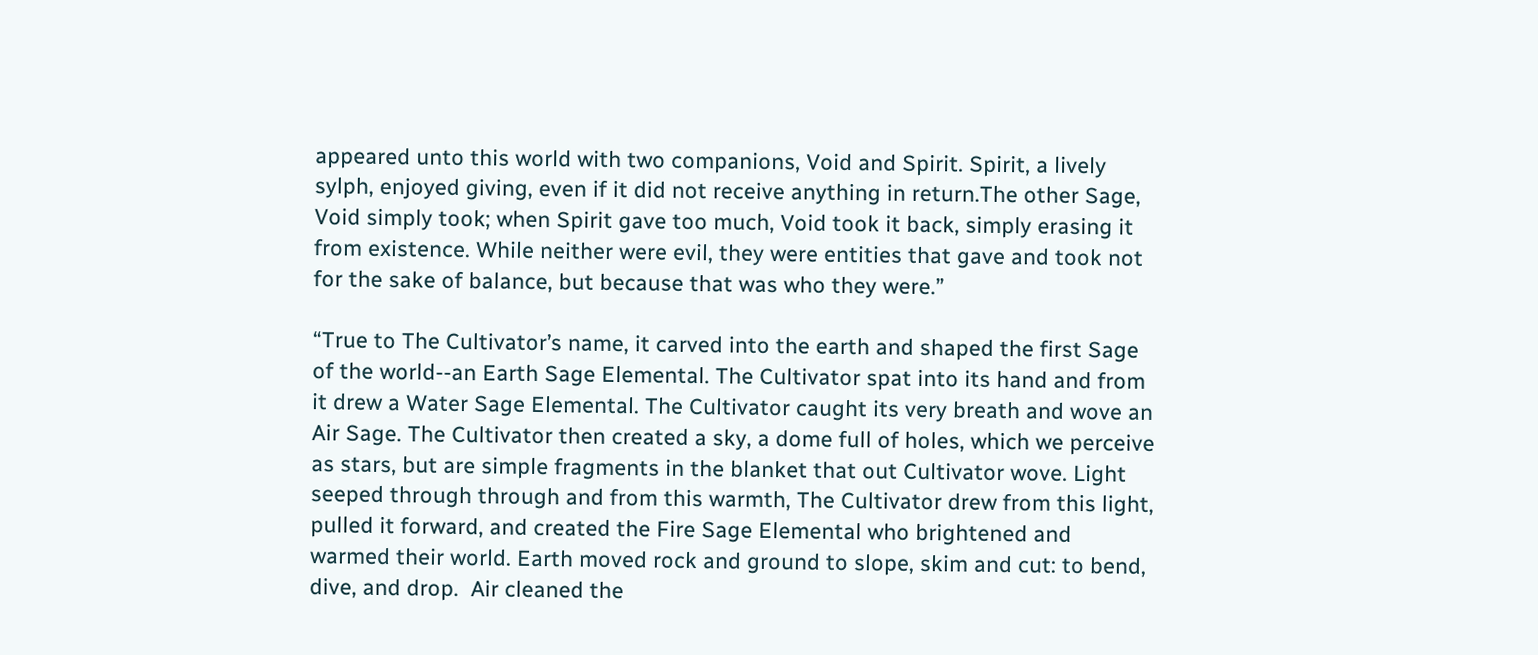appeared unto this world with two companions, Void and Spirit. Spirit, a lively sylph, enjoyed giving, even if it did not receive anything in return.The other Sage, Void simply took; when Spirit gave too much, Void took it back, simply erasing it from existence. While neither were evil, they were entities that gave and took not for the sake of balance, but because that was who they were.”

“True to The Cultivator’s name, it carved into the earth and shaped the first Sage of the world--an Earth Sage Elemental. The Cultivator spat into its hand and from it drew a Water Sage Elemental. The Cultivator caught its very breath and wove an Air Sage. The Cultivator then created a sky, a dome full of holes, which we perceive as stars, but are simple fragments in the blanket that out Cultivator wove. Light seeped through through and from this warmth, The Cultivator drew from this light, pulled it forward, and created the Fire Sage Elemental who brightened and warmed their world. Earth moved rock and ground to slope, skim and cut: to bend, dive, and drop.  Air cleaned the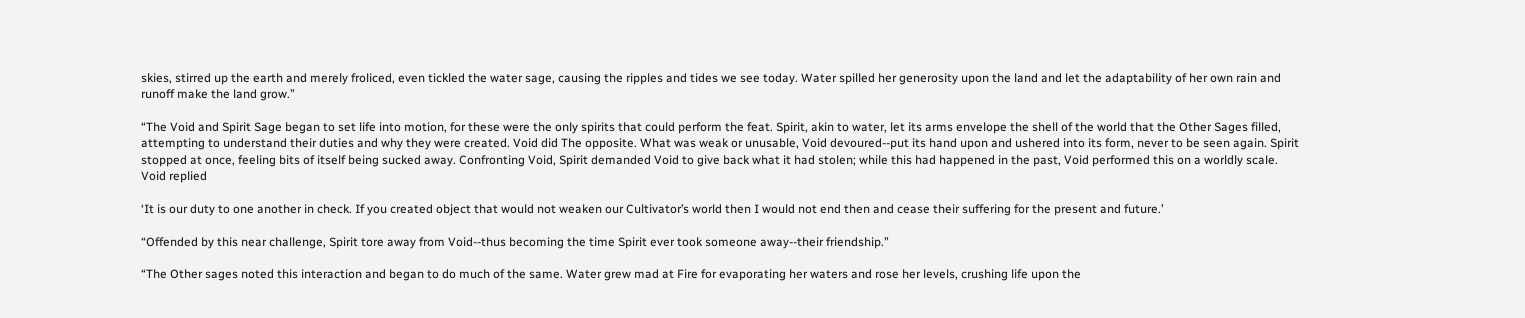skies, stirred up the earth and merely froliced, even tickled the water sage, causing the ripples and tides we see today. Water spilled her generosity upon the land and let the adaptability of her own rain and runoff make the land grow.”

“The Void and Spirit Sage began to set life into motion, for these were the only spirits that could perform the feat. Spirit, akin to water, let its arms envelope the shell of the world that the Other Sages filled, attempting to understand their duties and why they were created. Void did The opposite. What was weak or unusable, Void devoured--put its hand upon and ushered into its form, never to be seen again. Spirit stopped at once, feeling bits of itself being sucked away. Confronting Void, Spirit demanded Void to give back what it had stolen; while this had happened in the past, Void performed this on a worldly scale. Void replied

‘It is our duty to one another in check. If you created object that would not weaken our Cultivator’s world then I would not end then and cease their suffering for the present and future.’

“Offended by this near challenge, Spirit tore away from Void--thus becoming the time Spirit ever took someone away--their friendship.”

“The Other sages noted this interaction and began to do much of the same. Water grew mad at Fire for evaporating her waters and rose her levels, crushing life upon the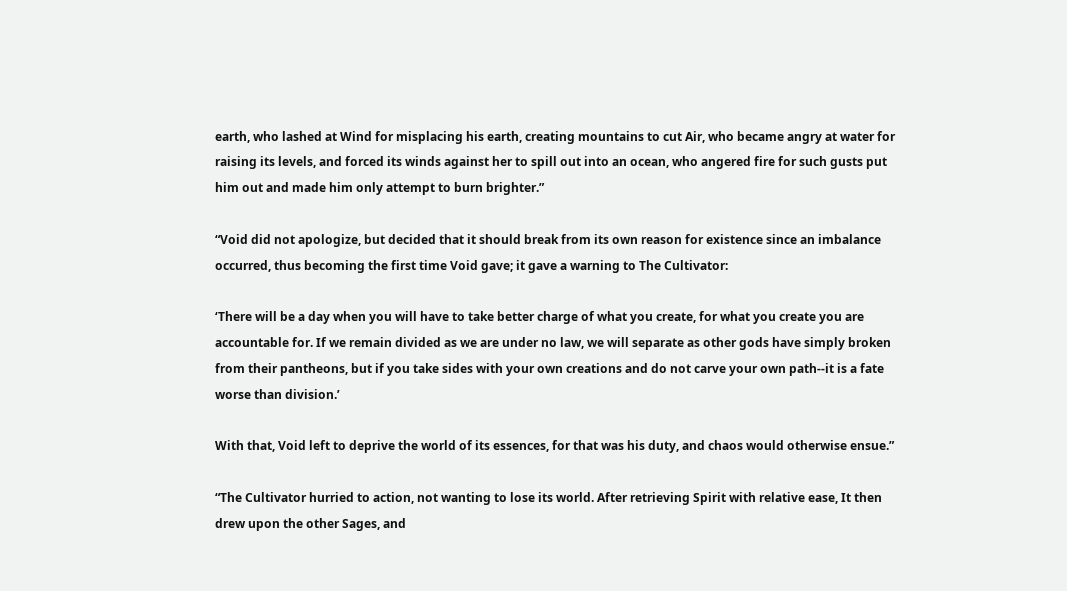earth, who lashed at Wind for misplacing his earth, creating mountains to cut Air, who became angry at water for  raising its levels, and forced its winds against her to spill out into an ocean, who angered fire for such gusts put him out and made him only attempt to burn brighter.”

“Void did not apologize, but decided that it should break from its own reason for existence since an imbalance occurred, thus becoming the first time Void gave; it gave a warning to The Cultivator:

‘There will be a day when you will have to take better charge of what you create, for what you create you are accountable for. If we remain divided as we are under no law, we will separate as other gods have simply broken from their pantheons, but if you take sides with your own creations and do not carve your own path--it is a fate worse than division.’

With that, Void left to deprive the world of its essences, for that was his duty, and chaos would otherwise ensue.”

“The Cultivator hurried to action, not wanting to lose its world. After retrieving Spirit with relative ease, It then drew upon the other Sages, and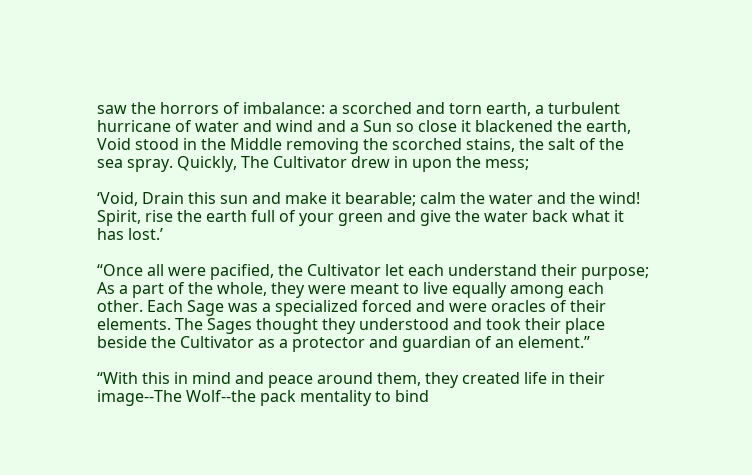saw the horrors of imbalance: a scorched and torn earth, a turbulent hurricane of water and wind and a Sun so close it blackened the earth, Void stood in the Middle removing the scorched stains, the salt of the sea spray. Quickly, The Cultivator drew in upon the mess;

‘Void, Drain this sun and make it bearable; calm the water and the wind! Spirit, rise the earth full of your green and give the water back what it has lost.’

“Once all were pacified, the Cultivator let each understand their purpose; As a part of the whole, they were meant to live equally among each other. Each Sage was a specialized forced and were oracles of their elements. The Sages thought they understood and took their place beside the Cultivator as a protector and guardian of an element.”

“With this in mind and peace around them, they created life in their image--The Wolf--the pack mentality to bind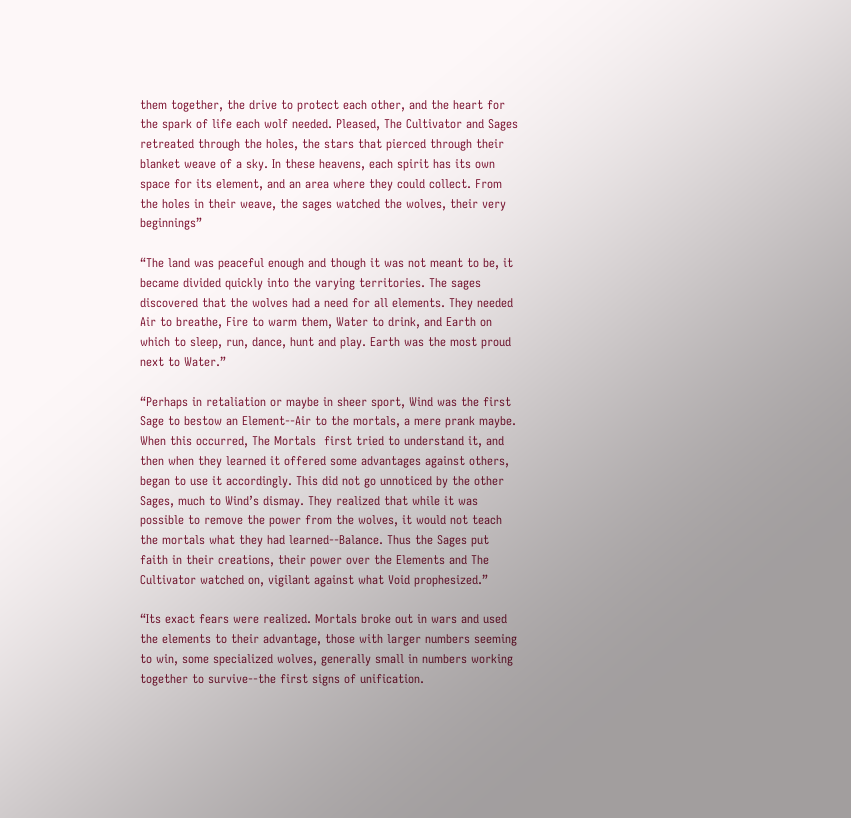them together, the drive to protect each other, and the heart for the spark of life each wolf needed. Pleased, The Cultivator and Sages retreated through the holes, the stars that pierced through their blanket weave of a sky. In these heavens, each spirit has its own space for its element, and an area where they could collect. From the holes in their weave, the sages watched the wolves, their very beginnings”

“The land was peaceful enough and though it was not meant to be, it became divided quickly into the varying territories. The sages discovered that the wolves had a need for all elements. They needed Air to breathe, Fire to warm them, Water to drink, and Earth on which to sleep, run, dance, hunt and play. Earth was the most proud next to Water.”

“Perhaps in retaliation or maybe in sheer sport, Wind was the first Sage to bestow an Element--Air to the mortals, a mere prank maybe. When this occurred, The Mortals  first tried to understand it, and then when they learned it offered some advantages against others, began to use it accordingly. This did not go unnoticed by the other Sages, much to Wind’s dismay. They realized that while it was possible to remove the power from the wolves, it would not teach the mortals what they had learned--Balance. Thus the Sages put faith in their creations, their power over the Elements and The Cultivator watched on, vigilant against what Void prophesized.”

“Its exact fears were realized. Mortals broke out in wars and used the elements to their advantage, those with larger numbers seeming to win, some specialized wolves, generally small in numbers working together to survive--the first signs of unification.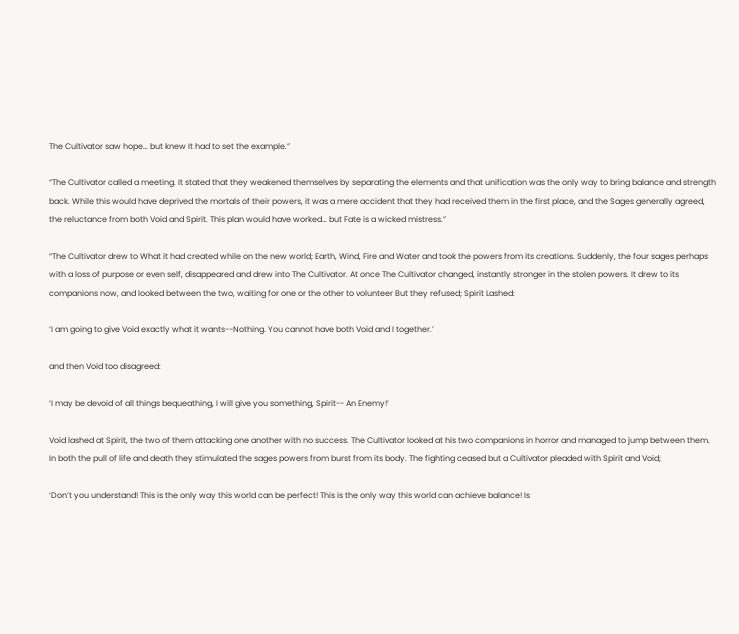The Cultivator saw hope… but knew It had to set the example.”

“The Cultivator called a meeting. It stated that they weakened themselves by separating the elements and that unification was the only way to bring balance and strength back. While this would have deprived the mortals of their powers, it was a mere accident that they had received them in the first place, and the Sages generally agreed, the reluctance from both Void and Spirit. This plan would have worked… but Fate is a wicked mistress.”

“The Cultivator drew to What it had created while on the new world; Earth, Wind, Fire and Water and took the powers from its creations. Suddenly, the four sages perhaps with a loss of purpose or even self, disappeared and drew into The Cultivator. At once The Cultivator changed, instantly stronger in the stolen powers. It drew to its companions now, and looked between the two, waiting for one or the other to volunteer But they refused; Spirit Lashed:

‘I am going to give Void exactly what it wants--Nothing. You cannot have both Void and I together.’

and then Void too disagreed:

‘I may be devoid of all things bequeathing, I will give you something, Spirit-- An Enemy!’

Void lashed at Spirit, the two of them attacking one another with no success. The Cultivator looked at his two companions in horror and managed to jump between them. In both the pull of life and death they stimulated the sages powers from burst from its body. The fighting ceased but a Cultivator pleaded with Spirit and Void;

‘Don’t you understand! This is the only way this world can be perfect! This is the only way this world can achieve balance! Is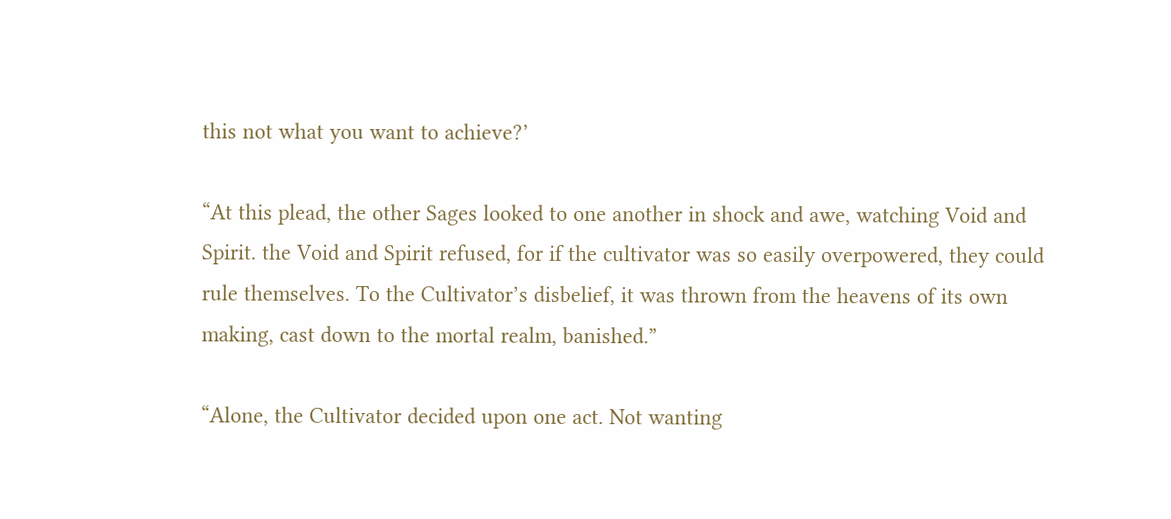this not what you want to achieve?’

“At this plead, the other Sages looked to one another in shock and awe, watching Void and Spirit. the Void and Spirit refused, for if the cultivator was so easily overpowered, they could rule themselves. To the Cultivator’s disbelief, it was thrown from the heavens of its own making, cast down to the mortal realm, banished.”

“Alone, the Cultivator decided upon one act. Not wanting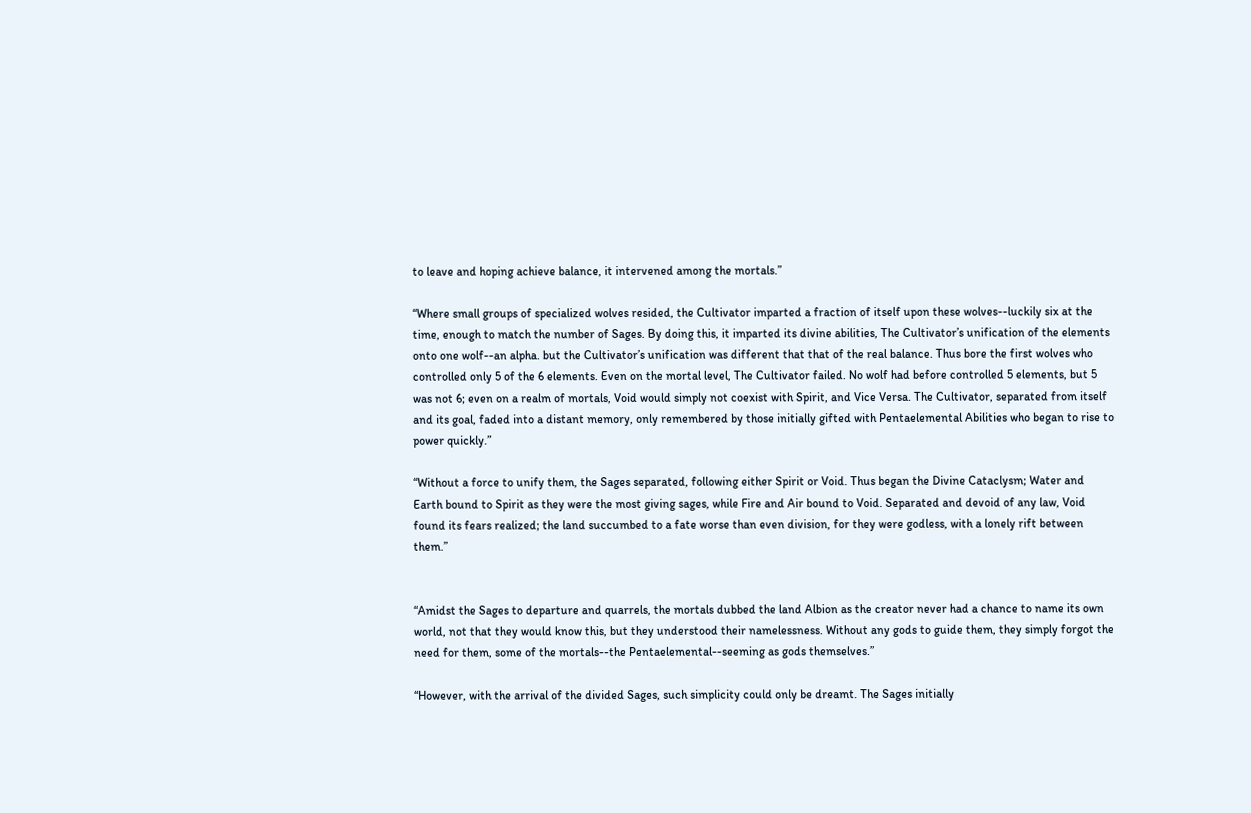to leave and hoping achieve balance, it intervened among the mortals.”

“Where small groups of specialized wolves resided, the Cultivator imparted a fraction of itself upon these wolves--luckily six at the time, enough to match the number of Sages. By doing this, it imparted its divine abilities, The Cultivator’s unification of the elements onto one wolf--an alpha. but the Cultivator’s unification was different that that of the real balance. Thus bore the first wolves who controlled only 5 of the 6 elements. Even on the mortal level, The Cultivator failed. No wolf had before controlled 5 elements, but 5 was not 6; even on a realm of mortals, Void would simply not coexist with Spirit, and Vice Versa. The Cultivator, separated from itself and its goal, faded into a distant memory, only remembered by those initially gifted with Pentaelemental Abilities who began to rise to power quickly.”

“Without a force to unify them, the Sages separated, following either Spirit or Void. Thus began the Divine Cataclysm; Water and Earth bound to Spirit as they were the most giving sages, while Fire and Air bound to Void. Separated and devoid of any law, Void found its fears realized; the land succumbed to a fate worse than even division, for they were godless, with a lonely rift between them.”


“Amidst the Sages to departure and quarrels, the mortals dubbed the land Albion as the creator never had a chance to name its own world, not that they would know this, but they understood their namelessness. Without any gods to guide them, they simply forgot the need for them, some of the mortals--the Pentaelemental--seeming as gods themselves.”

“However, with the arrival of the divided Sages, such simplicity could only be dreamt. The Sages initially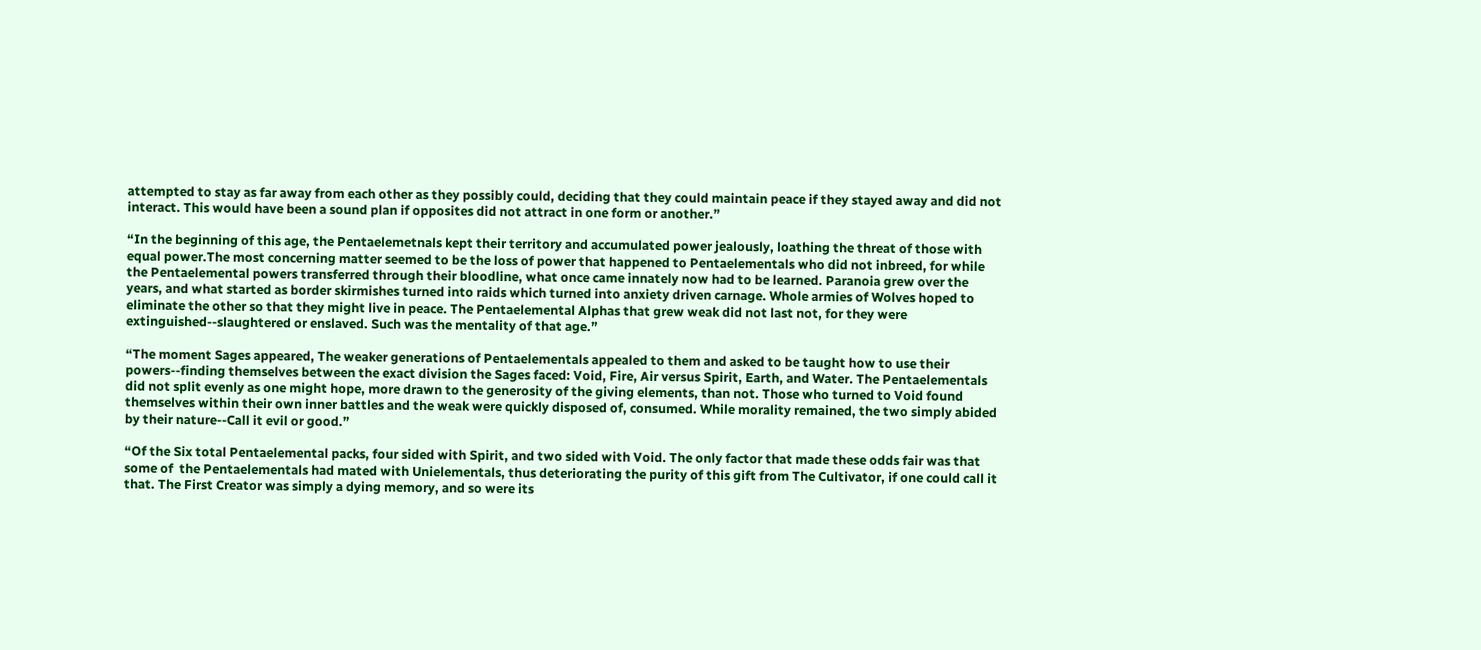attempted to stay as far away from each other as they possibly could, deciding that they could maintain peace if they stayed away and did not interact. This would have been a sound plan if opposites did not attract in one form or another.”

“In the beginning of this age, the Pentaelemetnals kept their territory and accumulated power jealously, loathing the threat of those with equal power.The most concerning matter seemed to be the loss of power that happened to Pentaelementals who did not inbreed, for while the Pentaelemental powers transferred through their bloodline, what once came innately now had to be learned. Paranoia grew over the years, and what started as border skirmishes turned into raids which turned into anxiety driven carnage. Whole armies of Wolves hoped to eliminate the other so that they might live in peace. The Pentaelemental Alphas that grew weak did not last not, for they were extinguished--slaughtered or enslaved. Such was the mentality of that age.”

“The moment Sages appeared, The weaker generations of Pentaelementals appealed to them and asked to be taught how to use their powers--finding themselves between the exact division the Sages faced: Void, Fire, Air versus Spirit, Earth, and Water. The Pentaelementals did not split evenly as one might hope, more drawn to the generosity of the giving elements, than not. Those who turned to Void found themselves within their own inner battles and the weak were quickly disposed of, consumed. While morality remained, the two simply abided by their nature--Call it evil or good.”

“Of the Six total Pentaelemental packs, four sided with Spirit, and two sided with Void. The only factor that made these odds fair was that some of  the Pentaelementals had mated with Unielementals, thus deteriorating the purity of this gift from The Cultivator, if one could call it that. The First Creator was simply a dying memory, and so were its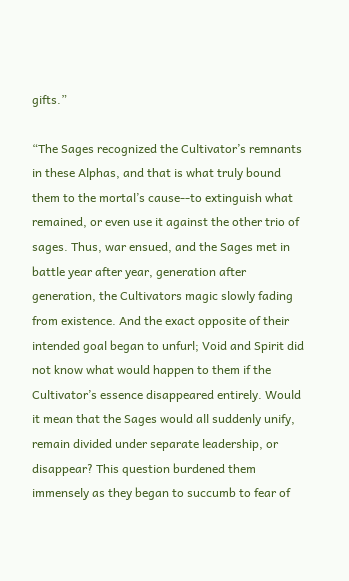gifts.”

“The Sages recognized the Cultivator’s remnants in these Alphas, and that is what truly bound them to the mortal’s cause--to extinguish what remained, or even use it against the other trio of sages. Thus, war ensued, and the Sages met in battle year after year, generation after generation, the Cultivators magic slowly fading from existence. And the exact opposite of their intended goal began to unfurl; Void and Spirit did not know what would happen to them if the Cultivator’s essence disappeared entirely. Would it mean that the Sages would all suddenly unify, remain divided under separate leadership, or disappear? This question burdened them immensely as they began to succumb to fear of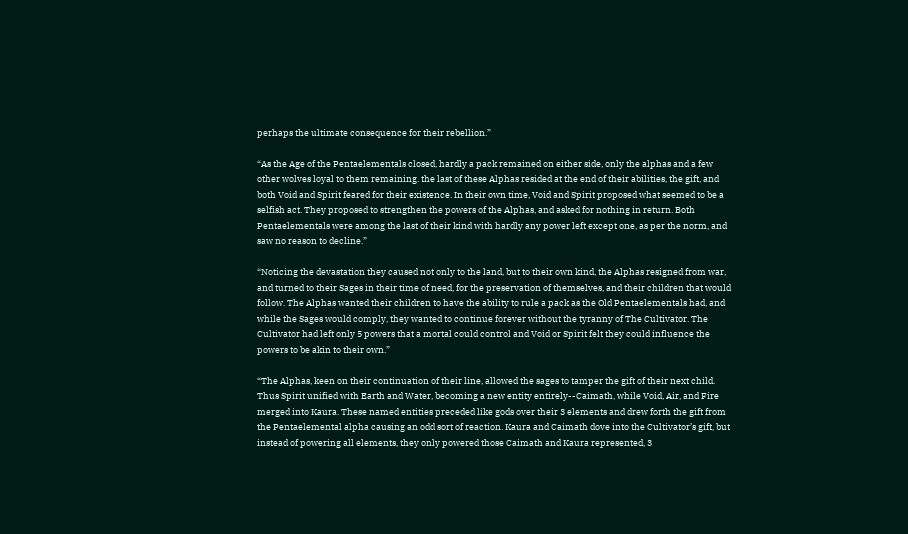perhaps the ultimate consequence for their rebellion.”

“As the Age of the Pentaelementals closed, hardly a pack remained on either side, only the alphas and a few other wolves loyal to them remaining. the last of these Alphas resided at the end of their abilities, the gift, and both Void and Spirit feared for their existence. In their own time, Void and Spirit proposed what seemed to be a selfish act. They proposed to strengthen the powers of the Alphas, and asked for nothing in return. Both Pentaelementals were among the last of their kind with hardly any power left except one, as per the norm, and saw no reason to decline.”

“Noticing the devastation they caused not only to the land, but to their own kind, the Alphas resigned from war, and turned to their Sages in their time of need, for the preservation of themselves, and their children that would follow. The Alphas wanted their children to have the ability to rule a pack as the Old Pentaelementals had, and while the Sages would comply, they wanted to continue forever without the tyranny of The Cultivator. The Cultivator had left only 5 powers that a mortal could control and Void or Spirit felt they could influence the powers to be akin to their own.”

“The Alphas, keen on their continuation of their line, allowed the sages to tamper the gift of their next child. Thus Spirit unified with Earth and Water, becoming a new entity entirely--Caimath, while Void, Air, and Fire merged into Kaura. These named entities preceded like gods over their 3 elements and drew forth the gift from the Pentaelemental alpha causing an odd sort of reaction. Kaura and Caimath dove into the Cultivator’s gift, but instead of powering all elements, they only powered those Caimath and Kaura represented, 3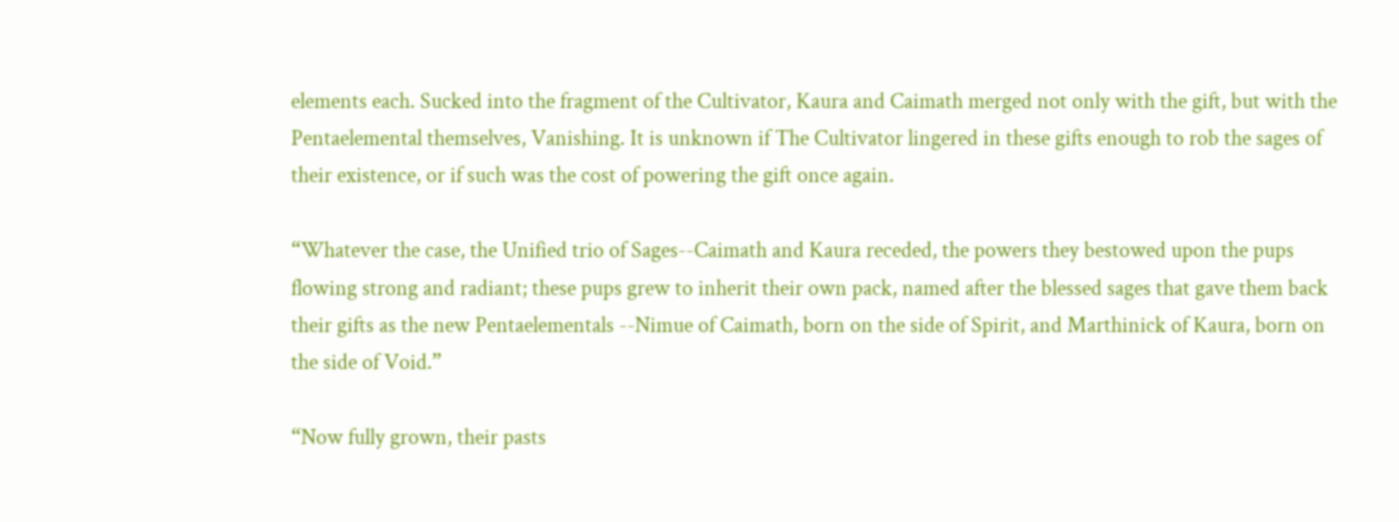elements each. Sucked into the fragment of the Cultivator, Kaura and Caimath merged not only with the gift, but with the Pentaelemental themselves, Vanishing. It is unknown if The Cultivator lingered in these gifts enough to rob the sages of their existence, or if such was the cost of powering the gift once again.

“Whatever the case, the Unified trio of Sages--Caimath and Kaura receded, the powers they bestowed upon the pups flowing strong and radiant; these pups grew to inherit their own pack, named after the blessed sages that gave them back their gifts as the new Pentaelementals --Nimue of Caimath, born on the side of Spirit, and Marthinick of Kaura, born on the side of Void.”

“Now fully grown, their pasts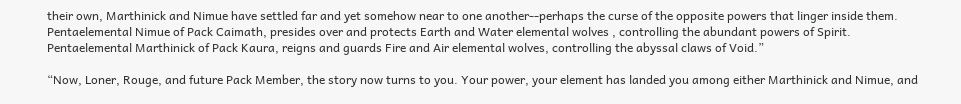their own, Marthinick and Nimue have settled far and yet somehow near to one another--perhaps the curse of the opposite powers that linger inside them.
Pentaelemental Nimue of Pack Caimath, presides over and protects Earth and Water elemental wolves , controlling the abundant powers of Spirit.
Pentaelemental Marthinick of Pack Kaura, reigns and guards Fire and Air elemental wolves, controlling the abyssal claws of Void.”

“Now, Loner, Rouge, and future Pack Member, the story now turns to you. Your power, your element has landed you among either Marthinick and Nimue, and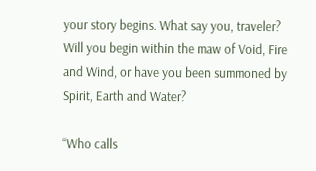your story begins. What say you, traveler?
Will you begin within the maw of Void, Fire and Wind, or have you been summoned by Spirit, Earth and Water?

“Who calls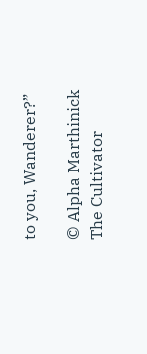to you, Wanderer?”

© Alpha Marthinick
The Cultivator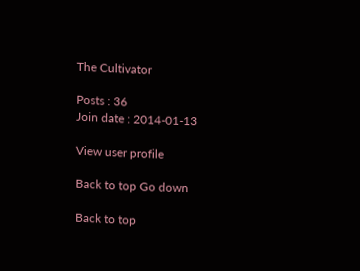The Cultivator

Posts : 36
Join date : 2014-01-13

View user profile

Back to top Go down

Back to top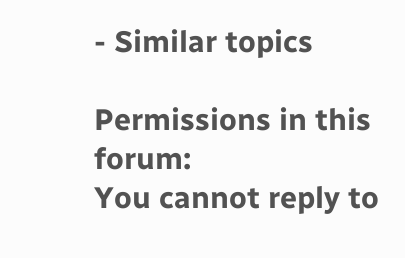- Similar topics

Permissions in this forum:
You cannot reply to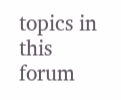topics in this forum